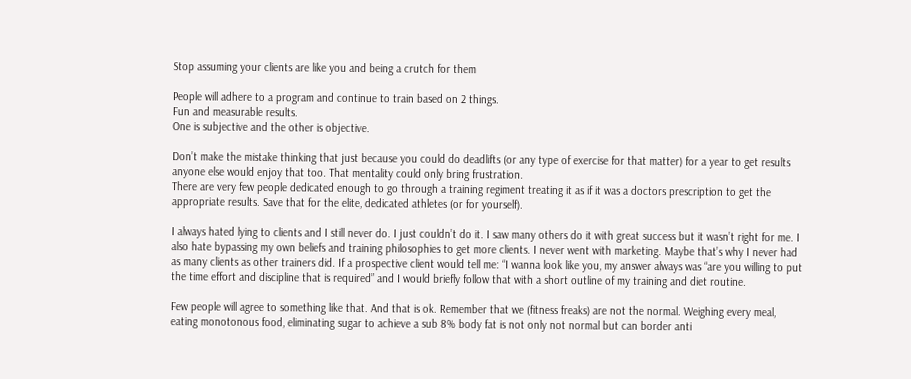Stop assuming your clients are like you and being a crutch for them

People will adhere to a program and continue to train based on 2 things.
Fun and measurable results.
One is subjective and the other is objective.

Don’t make the mistake thinking that just because you could do deadlifts (or any type of exercise for that matter) for a year to get results anyone else would enjoy that too. That mentality could only bring frustration.
There are very few people dedicated enough to go through a training regiment treating it as if it was a doctors prescription to get the appropriate results. Save that for the elite, dedicated athletes (or for yourself).

I always hated lying to clients and I still never do. I just couldn’t do it. I saw many others do it with great success but it wasn’t right for me. I also hate bypassing my own beliefs and training philosophies to get more clients. I never went with marketing. Maybe that’s why I never had as many clients as other trainers did. If a prospective client would tell me: “I wanna look like you, my answer always was “are you willing to put the time effort and discipline that is required” and I would briefly follow that with a short outline of my training and diet routine.

Few people will agree to something like that. And that is ok. Remember that we (fitness freaks) are not the normal. Weighing every meal, eating monotonous food, eliminating sugar to achieve a sub 8% body fat is not only not normal but can border anti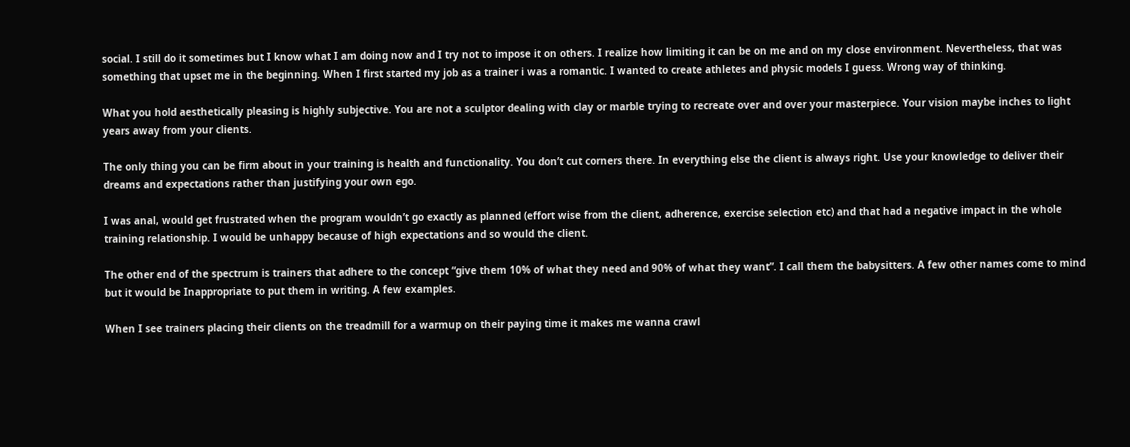social. I still do it sometimes but I know what I am doing now and I try not to impose it on others. I realize how limiting it can be on me and on my close environment. Nevertheless, that was something that upset me in the beginning. When I first started my job as a trainer i was a romantic. I wanted to create athletes and physic models I guess. Wrong way of thinking.

What you hold aesthetically pleasing is highly subjective. You are not a sculptor dealing with clay or marble trying to recreate over and over your masterpiece. Your vision maybe inches to light years away from your clients.

The only thing you can be firm about in your training is health and functionality. You don’t cut corners there. In everything else the client is always right. Use your knowledge to deliver their dreams and expectations rather than justifying your own ego.

I was anal, would get frustrated when the program wouldn’t go exactly as planned (effort wise from the client, adherence, exercise selection etc) and that had a negative impact in the whole training relationship. I would be unhappy because of high expectations and so would the client.

The other end of the spectrum is trainers that adhere to the concept “give them 10% of what they need and 90% of what they want”. I call them the babysitters. A few other names come to mind but it would be Inappropriate to put them in writing. A few examples.

When I see trainers placing their clients on the treadmill for a warmup on their paying time it makes me wanna crawl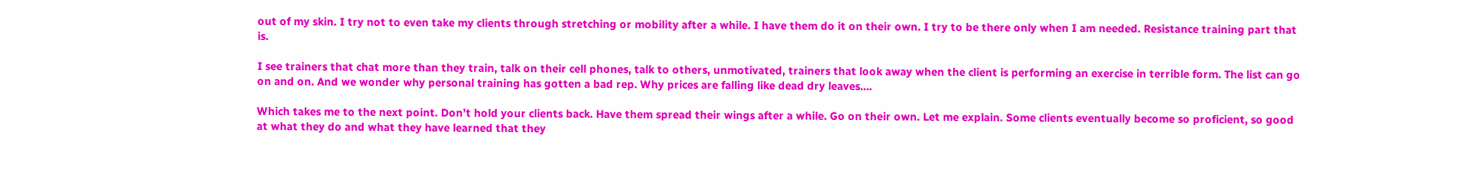out of my skin. I try not to even take my clients through stretching or mobility after a while. I have them do it on their own. I try to be there only when I am needed. Resistance training part that is.

I see trainers that chat more than they train, talk on their cell phones, talk to others, unmotivated, trainers that look away when the client is performing an exercise in terrible form. The list can go on and on. And we wonder why personal training has gotten a bad rep. Why prices are falling like dead dry leaves….

Which takes me to the next point. Don’t hold your clients back. Have them spread their wings after a while. Go on their own. Let me explain. Some clients eventually become so proficient, so good at what they do and what they have learned that they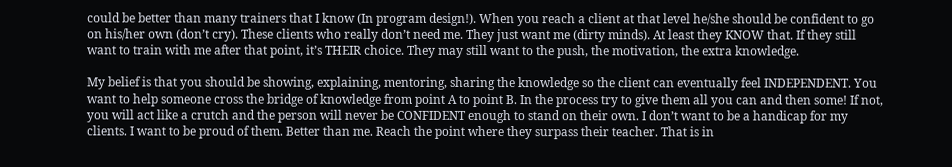could be better than many trainers that I know (In program design!). When you reach a client at that level he/she should be confident to go on his/her own (don’t cry). These clients who really don’t need me. They just want me (dirty minds). At least they KNOW that. If they still want to train with me after that point, it’s THEIR choice. They may still want to the push, the motivation, the extra knowledge.

My belief is that you should be showing, explaining, mentoring, sharing the knowledge so the client can eventually feel INDEPENDENT. You want to help someone cross the bridge of knowledge from point A to point B. In the process try to give them all you can and then some! If not, you will act like a crutch and the person will never be CONFIDENT enough to stand on their own. I don’t want to be a handicap for my clients. I want to be proud of them. Better than me. Reach the point where they surpass their teacher. That is in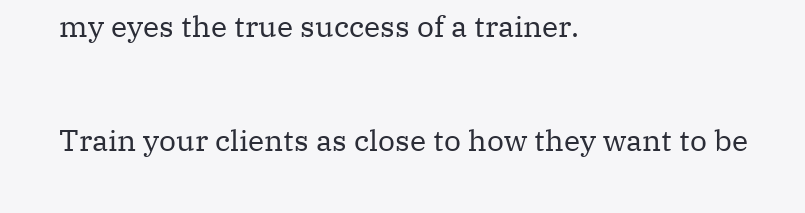my eyes the true success of a trainer.

Train your clients as close to how they want to be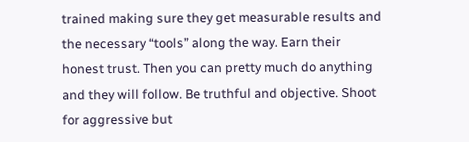trained making sure they get measurable results and the necessary “tools” along the way. Earn their honest trust. Then you can pretty much do anything and they will follow. Be truthful and objective. Shoot for aggressive but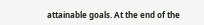attainable goals. At the end of the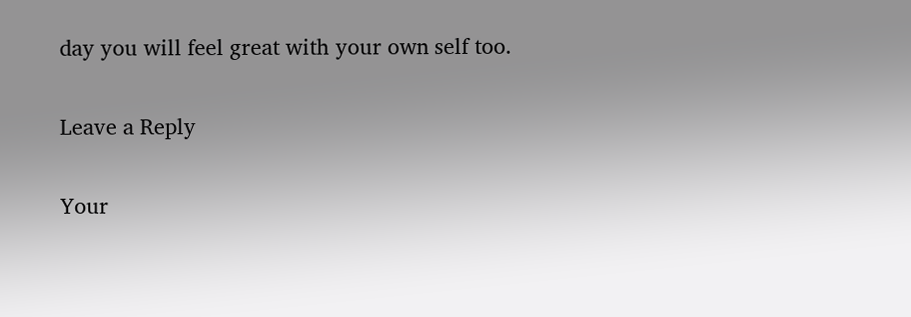day you will feel great with your own self too.

Leave a Reply

Your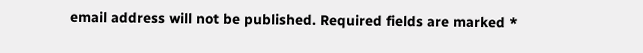email address will not be published. Required fields are marked *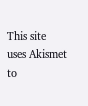This site uses Akismet to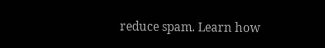reduce spam. Learn how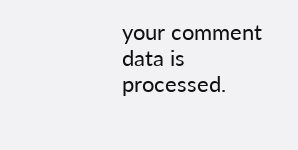your comment data is processed.